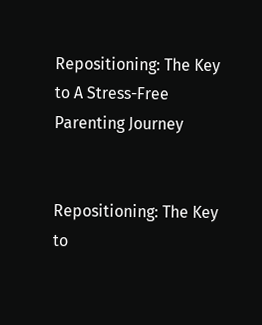Repositioning: The Key to A Stress-Free Parenting Journey


Repositioning: The Key to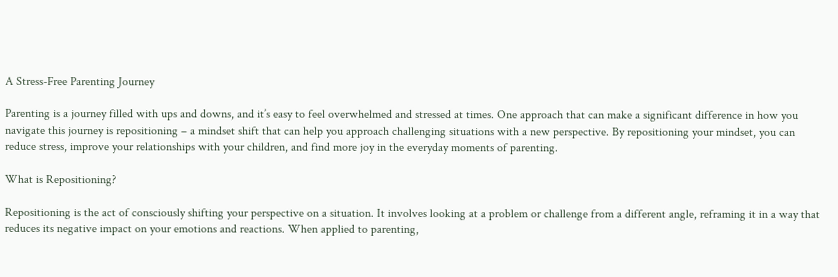A Stress-Free Parenting Journey

Parenting is a journey filled with ups and downs, and it’s easy to feel overwhelmed and stressed at times. One approach that can make a significant difference in how you navigate this journey is repositioning – a mindset shift that can help you approach challenging situations with a new perspective. By repositioning your mindset, you can reduce stress, improve your relationships with your children, and find more joy in the everyday moments of parenting.

What is Repositioning?

Repositioning is the act of consciously shifting your perspective on a situation. It involves looking at a problem or challenge from a different angle, reframing it in a way that reduces its negative impact on your emotions and reactions. When applied to parenting,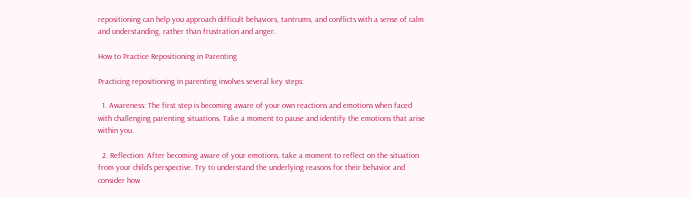repositioning can help you approach difficult behaviors, tantrums, and conflicts with a sense of calm and understanding, rather than frustration and anger.

How to Practice Repositioning in Parenting

Practicing repositioning in parenting involves several key steps:

  1. Awareness: The first step is becoming aware of your own reactions and emotions when faced with challenging parenting situations. Take a moment to pause and identify the emotions that arise within you.

  2. Reflection: After becoming aware of your emotions, take a moment to reflect on the situation from your child’s perspective. Try to understand the underlying reasons for their behavior and consider how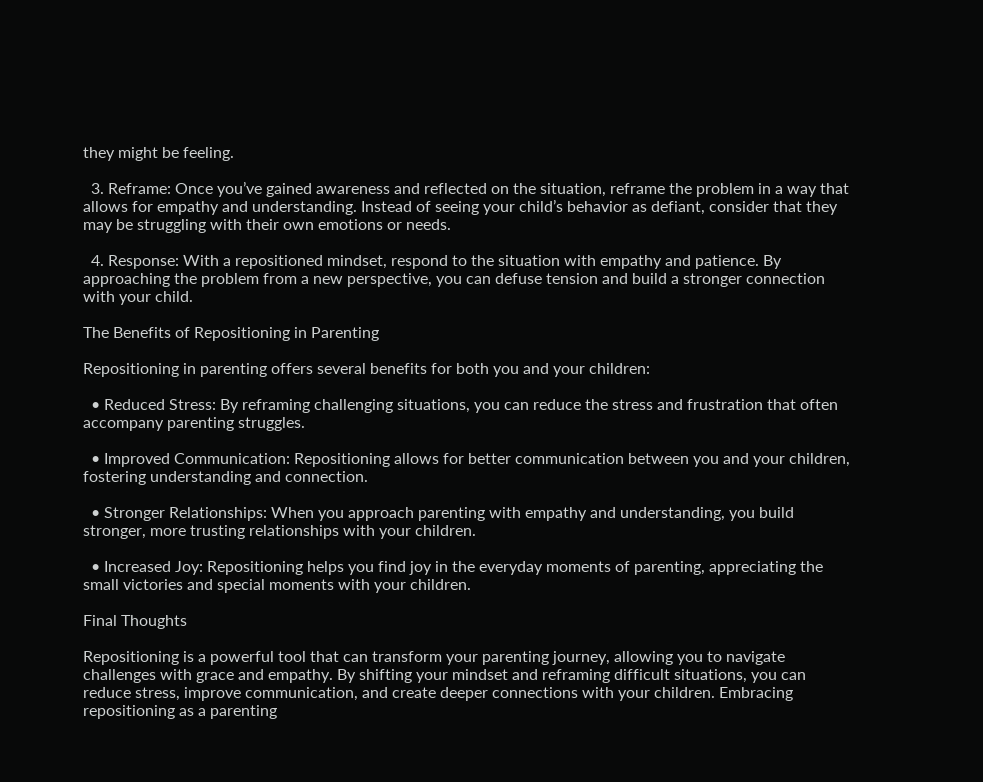they might be feeling.

  3. Reframe: Once you’ve gained awareness and reflected on the situation, reframe the problem in a way that allows for empathy and understanding. Instead of seeing your child’s behavior as defiant, consider that they may be struggling with their own emotions or needs.

  4. Response: With a repositioned mindset, respond to the situation with empathy and patience. By approaching the problem from a new perspective, you can defuse tension and build a stronger connection with your child.

The Benefits of Repositioning in Parenting

Repositioning in parenting offers several benefits for both you and your children:

  • Reduced Stress: By reframing challenging situations, you can reduce the stress and frustration that often accompany parenting struggles.

  • Improved Communication: Repositioning allows for better communication between you and your children, fostering understanding and connection.

  • Stronger Relationships: When you approach parenting with empathy and understanding, you build stronger, more trusting relationships with your children.

  • Increased Joy: Repositioning helps you find joy in the everyday moments of parenting, appreciating the small victories and special moments with your children.

Final Thoughts

Repositioning is a powerful tool that can transform your parenting journey, allowing you to navigate challenges with grace and empathy. By shifting your mindset and reframing difficult situations, you can reduce stress, improve communication, and create deeper connections with your children. Embracing repositioning as a parenting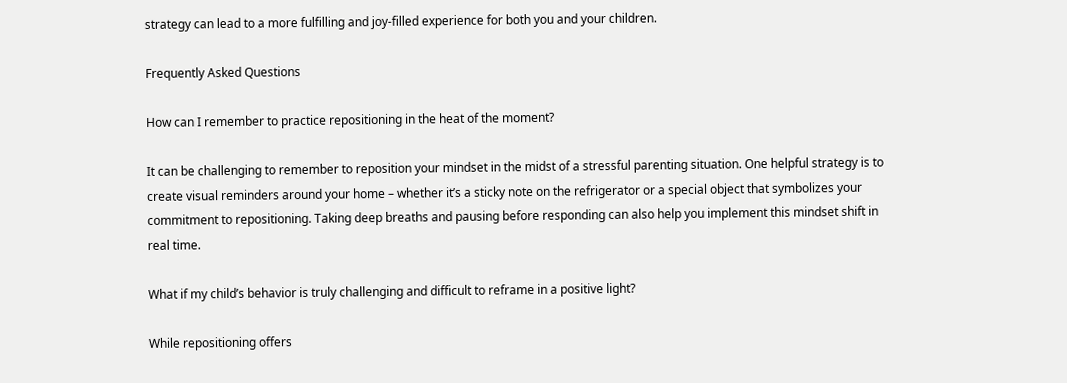strategy can lead to a more fulfilling and joy-filled experience for both you and your children.

Frequently Asked Questions

How can I remember to practice repositioning in the heat of the moment?

It can be challenging to remember to reposition your mindset in the midst of a stressful parenting situation. One helpful strategy is to create visual reminders around your home – whether it’s a sticky note on the refrigerator or a special object that symbolizes your commitment to repositioning. Taking deep breaths and pausing before responding can also help you implement this mindset shift in real time.

What if my child’s behavior is truly challenging and difficult to reframe in a positive light?

While repositioning offers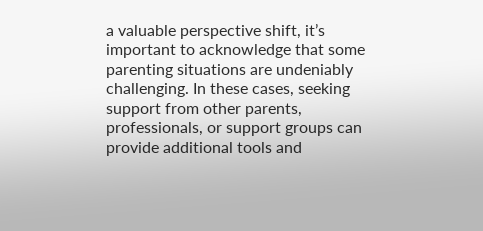a valuable perspective shift, it’s important to acknowledge that some parenting situations are undeniably challenging. In these cases, seeking support from other parents, professionals, or support groups can provide additional tools and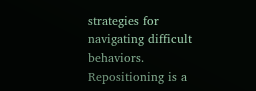strategies for navigating difficult behaviors. Repositioning is a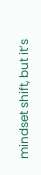mindset shift, but it’s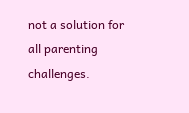not a solution for all parenting challenges.